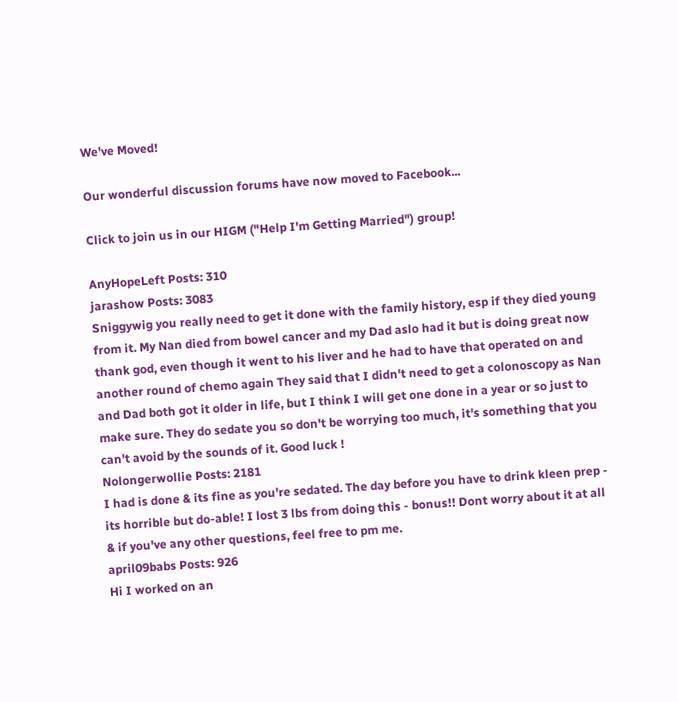We've Moved!

Our wonderful discussion forums have now moved to Facebook...

Click to join us in our HIGM ("Help I'm Getting Married") group!

AnyHopeLeft Posts: 310
jarashow Posts: 3083
Sniggywig you really need to get it done with the family history, esp if they died young from it. My Nan died from bowel cancer and my Dad aslo had it but is doing great now thank god, even though it went to his liver and he had to have that operated on and another round of chemo again They said that I didn't need to get a colonoscopy as Nan and Dad both got it older in life, but I think I will get one done in a year or so just to make sure. They do sedate you so don't be worrying too much, it's something that you can't avoid by the sounds of it. Good luck !
Nolongerwollie Posts: 2181
I had is done & its fine as you're sedated. The day before you have to drink kleen prep - its horrible but do-able! I lost 3 lbs from doing this - bonus!! Dont worry about it at all & if you've any other questions, feel free to pm me.
april09babs Posts: 926
Hi I worked on an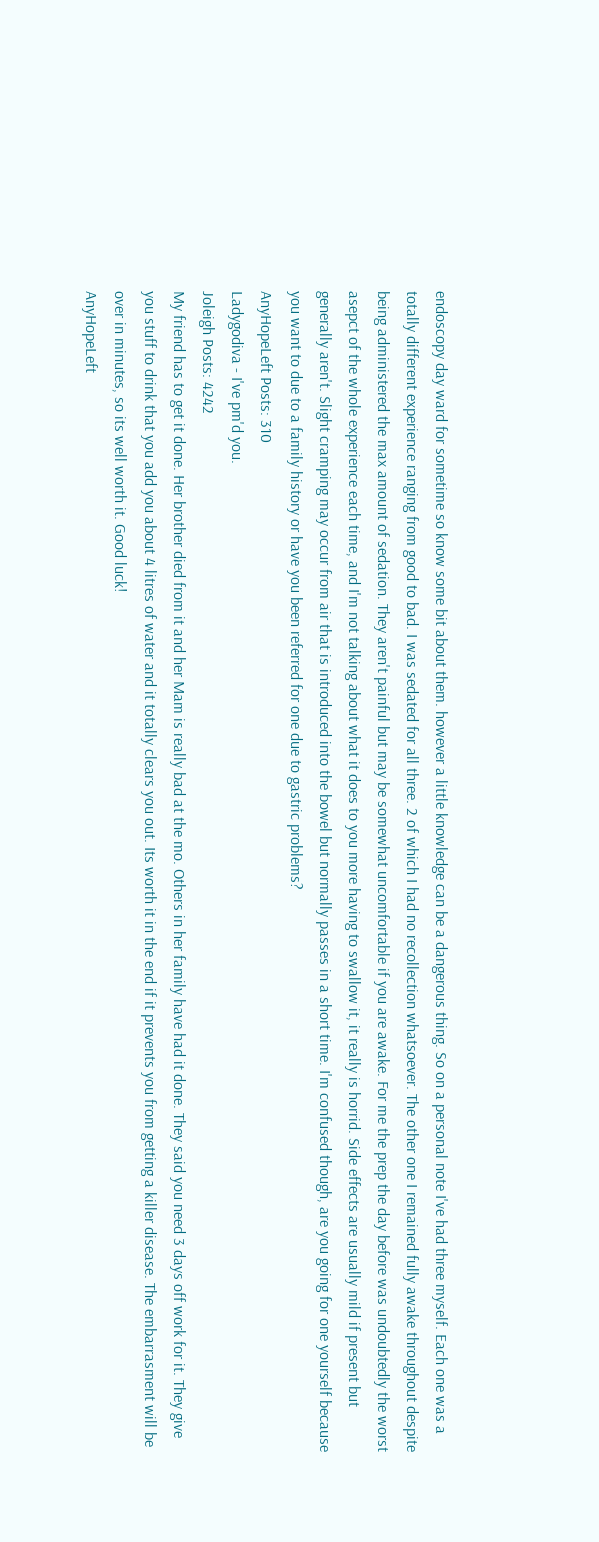endoscopy day ward for sometime so know some bit about them. however a little knowledge can be a dangerous thing. So on a personal note I've had three myself. Each one was a totally different experience ranging from good to bad. I was sedated for all three. 2 of which I had no recollection whatsoever. The other one I remained fully awake throughout despite being administered the max amount of sedation. They aren't painful but may be somewhat uncomfortable if you are awake. For me the prep the day before was undoubtedly the worst asepct of the whole experience each time, and I'm not talking about what it does to you more having to swallow it, it really is horrid. Side effects are usually mild if present but generally aren't. Slight cramping may occur from air that is introduced into the bowel but normally passes in a short time. I'm confused though, are you going for one yourself because you want to due to a family history or have you been referred for one due to gastric problems?
AnyHopeLeft Posts: 310
Ladygodiva - I've pm'd you.
Joleigh Posts: 4242
My friend has to get it done. Her brother died from it and her Mam is really bad at the mo. Others in her family have had it done. They said you need 3 days off work for it. They give you stuff to drink that you add you about 4 litres of water and it totally clears you out. Its worth it in the end if it prevents you from getting a killer disease. The embarrasment will be over in minutes, so its well worth it. Good luck!
AnyHopeLeft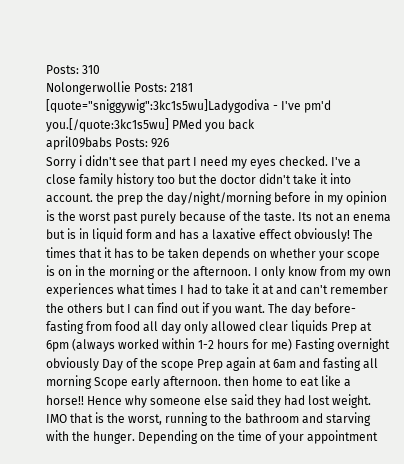Posts: 310
Nolongerwollie Posts: 2181
[quote="sniggywig":3kc1s5wu]Ladygodiva - I've pm'd you.[/quote:3kc1s5wu] PMed you back
april09babs Posts: 926
Sorry i didn't see that part I need my eyes checked. I've a close family history too but the doctor didn't take it into account. the prep the day/night/morning before in my opinion is the worst past purely because of the taste. Its not an enema but is in liquid form and has a laxative effect obviously! The times that it has to be taken depends on whether your scope is on in the morning or the afternoon. I only know from my own experiences what times I had to take it at and can't remember the others but I can find out if you want. The day before-fasting from food all day only allowed clear liquids Prep at 6pm (always worked within 1-2 hours for me) Fasting overnight obviously Day of the scope Prep again at 6am and fasting all morning Scope early afternoon. then home to eat like a horse!! Hence why someone else said they had lost weight. IMO that is the worst, running to the bathroom and starving with the hunger. Depending on the time of your appointment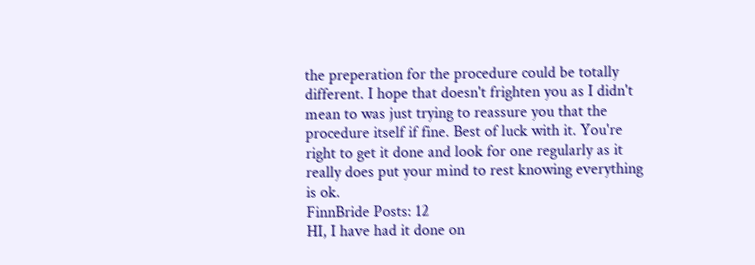the preperation for the procedure could be totally different. I hope that doesn't frighten you as I didn't mean to was just trying to reassure you that the procedure itself if fine. Best of luck with it. You're right to get it done and look for one regularly as it really does put your mind to rest knowing everything is ok.
FinnBride Posts: 12
HI, I have had it done on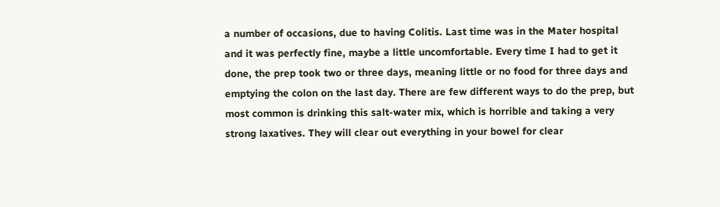a number of occasions, due to having Colitis. Last time was in the Mater hospital and it was perfectly fine, maybe a little uncomfortable. Every time I had to get it done, the prep took two or three days, meaning little or no food for three days and emptying the colon on the last day. There are few different ways to do the prep, but most common is drinking this salt-water mix, which is horrible and taking a very strong laxatives. They will clear out everything in your bowel for clear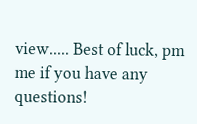view..... Best of luck, pm me if you have any questions!